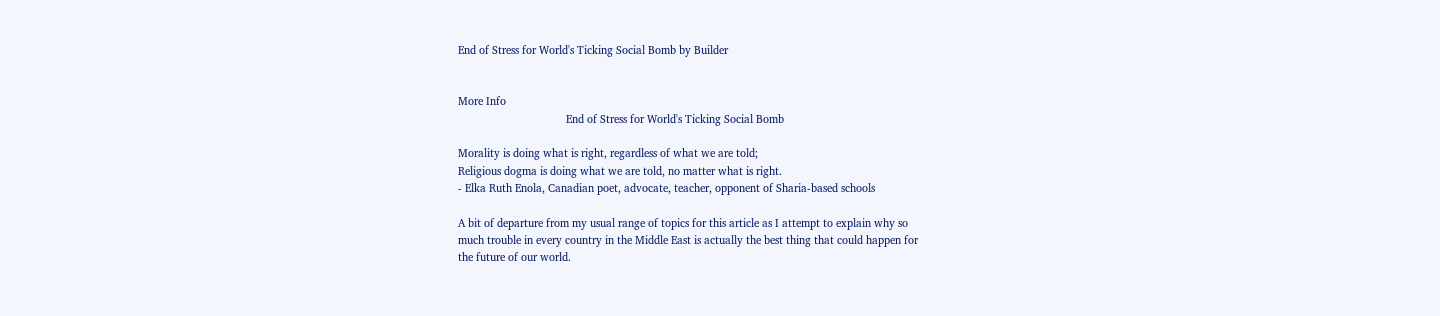End of Stress for World's Ticking Social Bomb by Builder


More Info
                                    End of Stress for World's Ticking Social Bomb

Morality is doing what is right, regardless of what we are told;
Religious dogma is doing what we are told, no matter what is right.
- Elka Ruth Enola, Canadian poet, advocate, teacher, opponent of Sharia-based schools

A bit of departure from my usual range of topics for this article as I attempt to explain why so
much trouble in every country in the Middle East is actually the best thing that could happen for
the future of our world.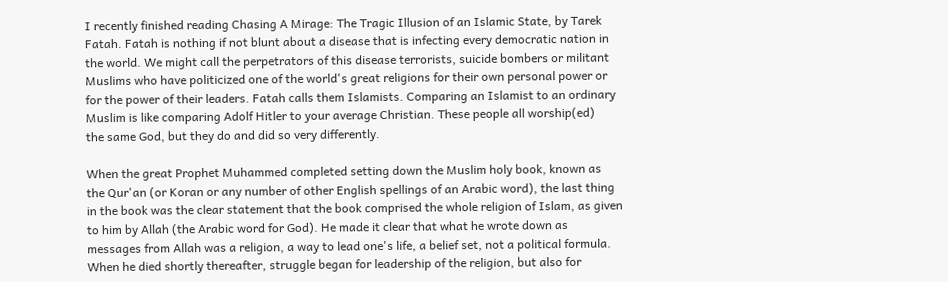I recently finished reading Chasing A Mirage: The Tragic Illusion of an Islamic State, by Tarek
Fatah. Fatah is nothing if not blunt about a disease that is infecting every democratic nation in
the world. We might call the perpetrators of this disease terrorists, suicide bombers or militant
Muslims who have politicized one of the world's great religions for their own personal power or
for the power of their leaders. Fatah calls them Islamists. Comparing an Islamist to an ordinary
Muslim is like comparing Adolf Hitler to your average Christian. These people all worship(ed)
the same God, but they do and did so very differently.

When the great Prophet Muhammed completed setting down the Muslim holy book, known as
the Qur'an (or Koran or any number of other English spellings of an Arabic word), the last thing
in the book was the clear statement that the book comprised the whole religion of Islam, as given
to him by Allah (the Arabic word for God). He made it clear that what he wrote down as
messages from Allah was a religion, a way to lead one's life, a belief set, not a political formula.
When he died shortly thereafter, struggle began for leadership of the religion, but also for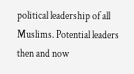political leadership of all Muslims. Potential leaders then and now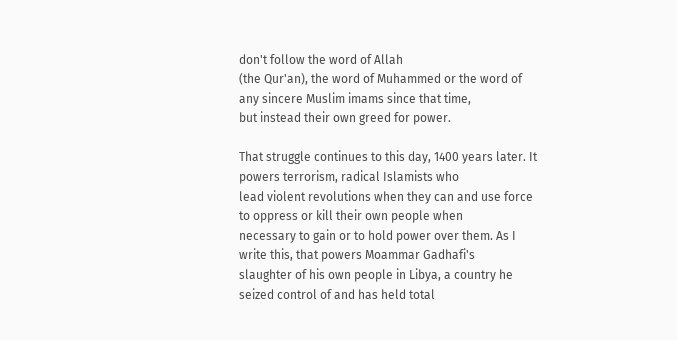don't follow the word of Allah
(the Qur'an), the word of Muhammed or the word of any sincere Muslim imams since that time,
but instead their own greed for power.

That struggle continues to this day, 1400 years later. It powers terrorism, radical Islamists who
lead violent revolutions when they can and use force to oppress or kill their own people when
necessary to gain or to hold power over them. As I write this, that powers Moammar Gadhafi's
slaughter of his own people in Libya, a country he seized control of and has held total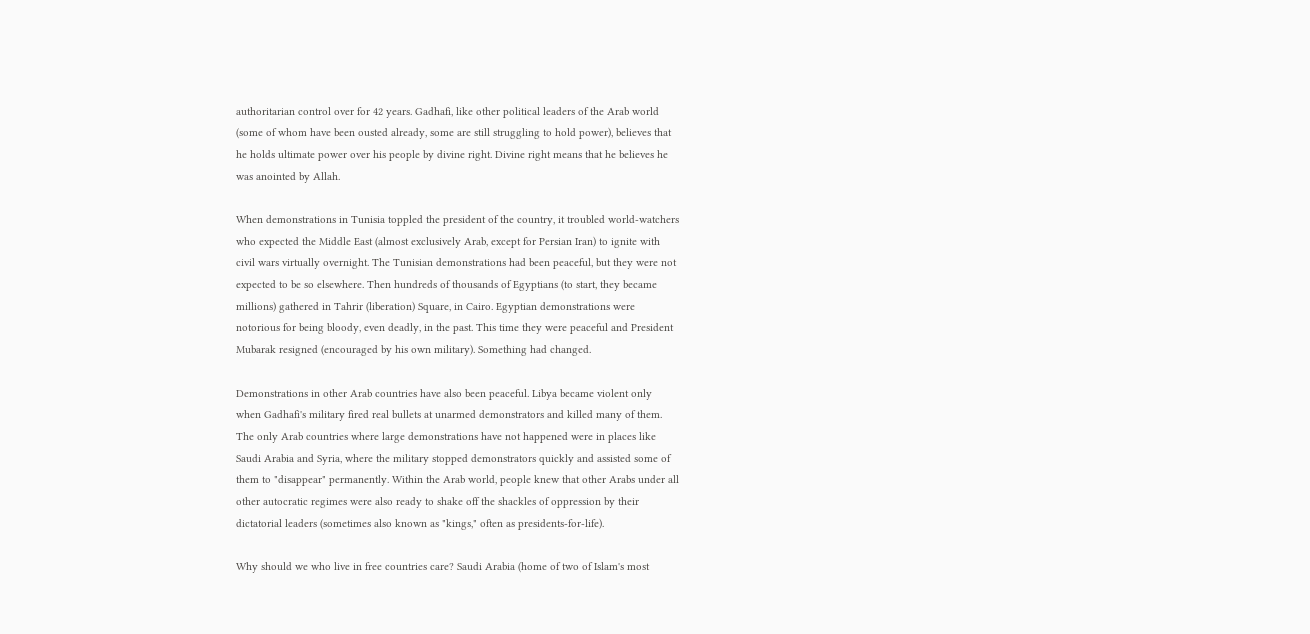authoritarian control over for 42 years. Gadhafi, like other political leaders of the Arab world
(some of whom have been ousted already, some are still struggling to hold power), believes that
he holds ultimate power over his people by divine right. Divine right means that he believes he
was anointed by Allah.

When demonstrations in Tunisia toppled the president of the country, it troubled world-watchers
who expected the Middle East (almost exclusively Arab, except for Persian Iran) to ignite with
civil wars virtually overnight. The Tunisian demonstrations had been peaceful, but they were not
expected to be so elsewhere. Then hundreds of thousands of Egyptians (to start, they became
millions) gathered in Tahrir (liberation) Square, in Cairo. Egyptian demonstrations were
notorious for being bloody, even deadly, in the past. This time they were peaceful and President
Mubarak resigned (encouraged by his own military). Something had changed.

Demonstrations in other Arab countries have also been peaceful. Libya became violent only
when Gadhafi's military fired real bullets at unarmed demonstrators and killed many of them.
The only Arab countries where large demonstrations have not happened were in places like
Saudi Arabia and Syria, where the military stopped demonstrators quickly and assisted some of
them to "disappear" permanently. Within the Arab world, people knew that other Arabs under all
other autocratic regimes were also ready to shake off the shackles of oppression by their
dictatorial leaders (sometimes also known as "kings," often as presidents-for-life).

Why should we who live in free countries care? Saudi Arabia (home of two of Islam's most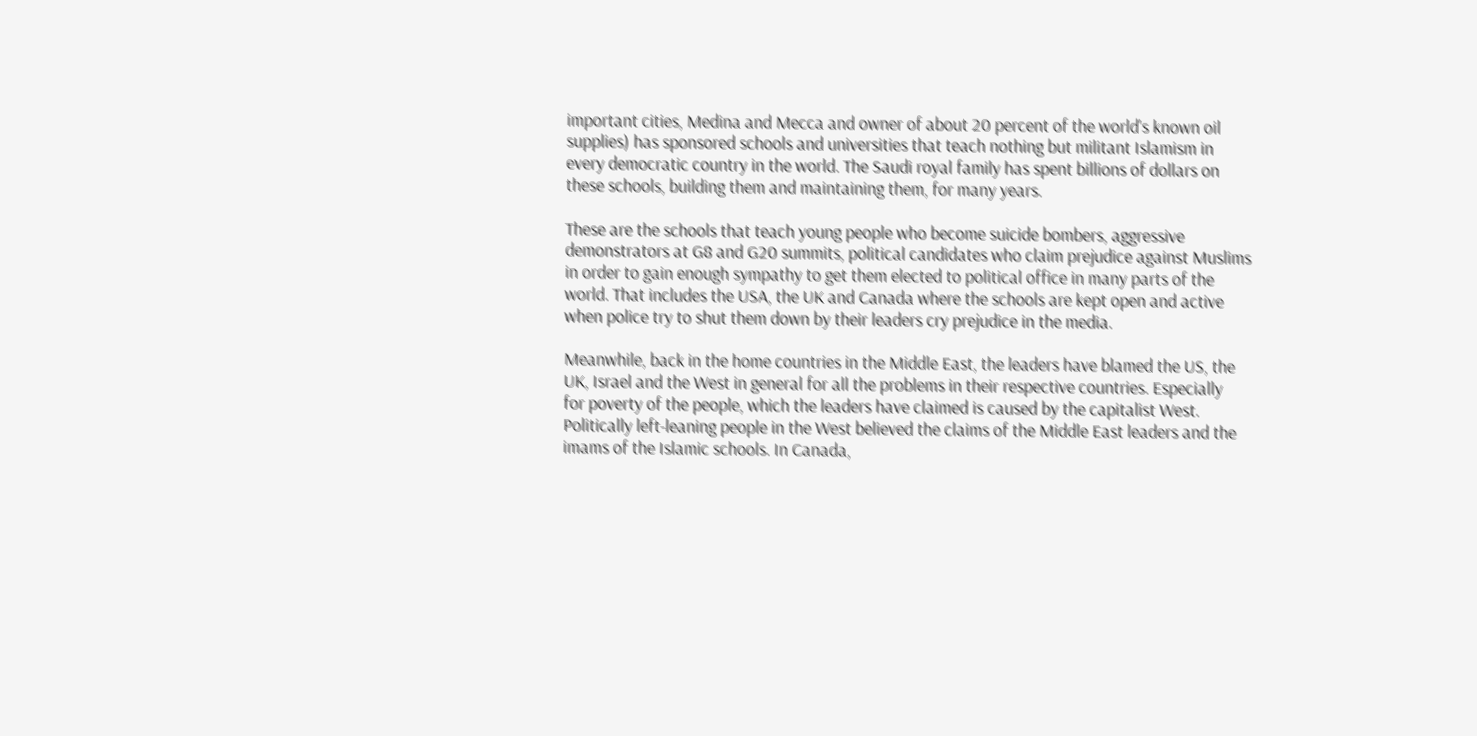important cities, Medina and Mecca and owner of about 20 percent of the world's known oil
supplies) has sponsored schools and universities that teach nothing but militant Islamism in
every democratic country in the world. The Saudi royal family has spent billions of dollars on
these schools, building them and maintaining them, for many years.

These are the schools that teach young people who become suicide bombers, aggressive
demonstrators at G8 and G20 summits, political candidates who claim prejudice against Muslims
in order to gain enough sympathy to get them elected to political office in many parts of the
world. That includes the USA, the UK and Canada where the schools are kept open and active
when police try to shut them down by their leaders cry prejudice in the media.

Meanwhile, back in the home countries in the Middle East, the leaders have blamed the US, the
UK, Israel and the West in general for all the problems in their respective countries. Especially
for poverty of the people, which the leaders have claimed is caused by the capitalist West.
Politically left-leaning people in the West believed the claims of the Middle East leaders and the
imams of the Islamic schools. In Canada,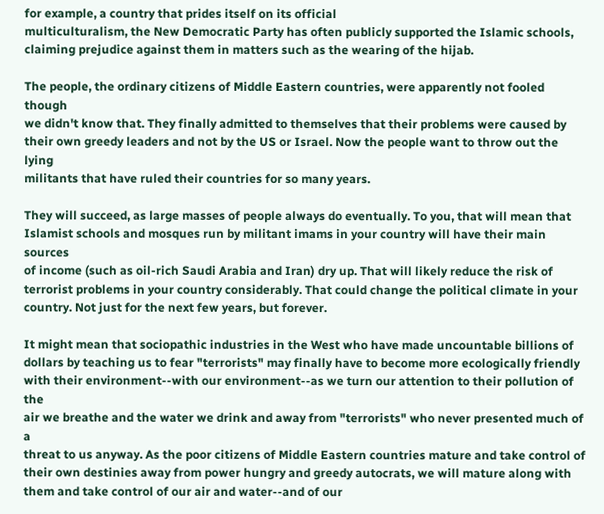for example, a country that prides itself on its official
multiculturalism, the New Democratic Party has often publicly supported the Islamic schools,
claiming prejudice against them in matters such as the wearing of the hijab.

The people, the ordinary citizens of Middle Eastern countries, were apparently not fooled though
we didn't know that. They finally admitted to themselves that their problems were caused by
their own greedy leaders and not by the US or Israel. Now the people want to throw out the lying
militants that have ruled their countries for so many years.

They will succeed, as large masses of people always do eventually. To you, that will mean that
Islamist schools and mosques run by militant imams in your country will have their main sources
of income (such as oil-rich Saudi Arabia and Iran) dry up. That will likely reduce the risk of
terrorist problems in your country considerably. That could change the political climate in your
country. Not just for the next few years, but forever.

It might mean that sociopathic industries in the West who have made uncountable billions of
dollars by teaching us to fear "terrorists" may finally have to become more ecologically friendly
with their environment--with our environment--as we turn our attention to their pollution of the
air we breathe and the water we drink and away from "terrorists" who never presented much of a
threat to us anyway. As the poor citizens of Middle Eastern countries mature and take control of
their own destinies away from power hungry and greedy autocrats, we will mature along with
them and take control of our air and water--and of our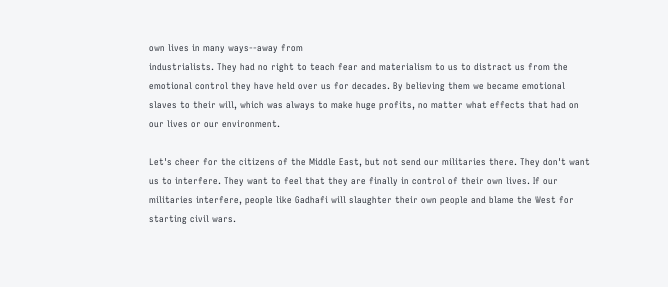own lives in many ways--away from
industrialists. They had no right to teach fear and materialism to us to distract us from the
emotional control they have held over us for decades. By believing them we became emotional
slaves to their will, which was always to make huge profits, no matter what effects that had on
our lives or our environment.

Let's cheer for the citizens of the Middle East, but not send our militaries there. They don't want
us to interfere. They want to feel that they are finally in control of their own lives. If our
militaries interfere, people like Gadhafi will slaughter their own people and blame the West for
starting civil wars.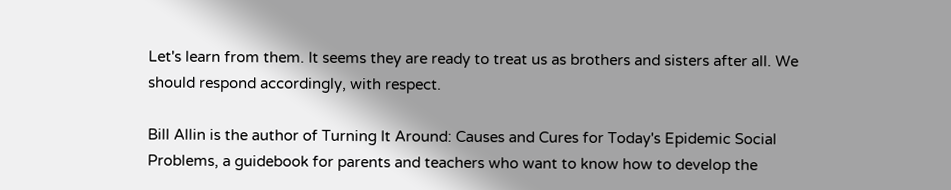Let's learn from them. It seems they are ready to treat us as brothers and sisters after all. We
should respond accordingly, with respect.

Bill Allin is the author of Turning It Around: Causes and Cures for Today's Epidemic Social
Problems, a guidebook for parents and teachers who want to know how to develop the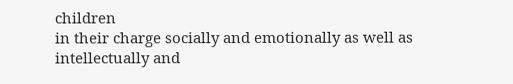children
in their charge socially and emotionally as well as intellectually and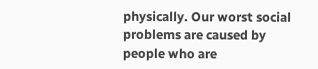physically. Our worst social
problems are caused by people who are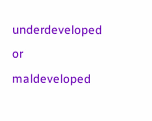underdeveloped or maldeveloped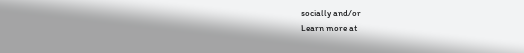socially and/or
Learn more at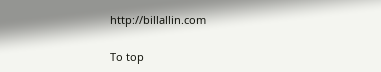http://billallin.com

To top